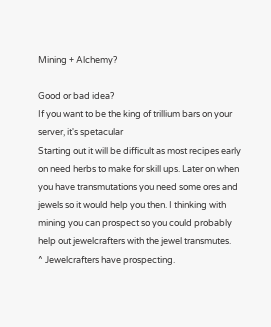Mining + Alchemy?

Good or bad idea?
If you want to be the king of trillium bars on your server, it's spetacular
Starting out it will be difficult as most recipes early on need herbs to make for skill ups. Later on when you have transmutations you need some ores and jewels so it would help you then. I thinking with mining you can prospect so you could probably help out jewelcrafters with the jewel transmutes.
^ Jewelcrafters have prospecting.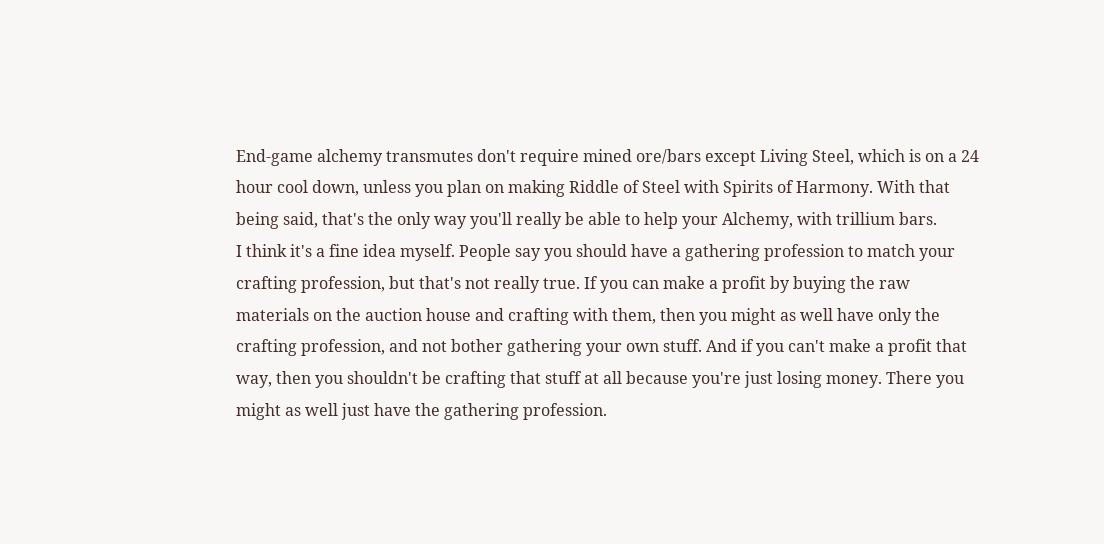End-game alchemy transmutes don't require mined ore/bars except Living Steel, which is on a 24 hour cool down, unless you plan on making Riddle of Steel with Spirits of Harmony. With that being said, that's the only way you'll really be able to help your Alchemy, with trillium bars.
I think it's a fine idea myself. People say you should have a gathering profession to match your crafting profession, but that's not really true. If you can make a profit by buying the raw materials on the auction house and crafting with them, then you might as well have only the crafting profession, and not bother gathering your own stuff. And if you can't make a profit that way, then you shouldn't be crafting that stuff at all because you're just losing money. There you might as well just have the gathering profession.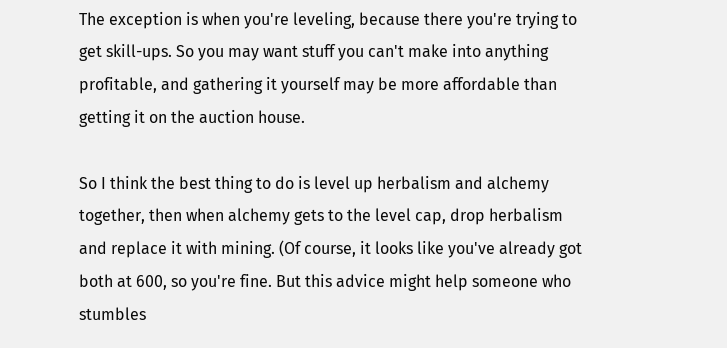The exception is when you're leveling, because there you're trying to get skill-ups. So you may want stuff you can't make into anything profitable, and gathering it yourself may be more affordable than getting it on the auction house.

So I think the best thing to do is level up herbalism and alchemy together, then when alchemy gets to the level cap, drop herbalism and replace it with mining. (Of course, it looks like you've already got both at 600, so you're fine. But this advice might help someone who stumbles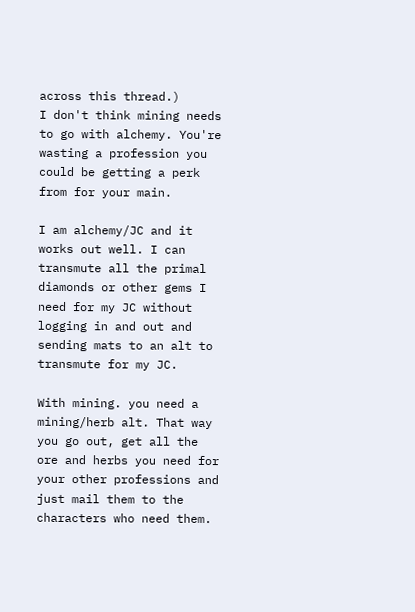across this thread.)
I don't think mining needs to go with alchemy. You're wasting a profession you could be getting a perk from for your main.

I am alchemy/JC and it works out well. I can transmute all the primal diamonds or other gems I need for my JC without logging in and out and sending mats to an alt to transmute for my JC.

With mining. you need a mining/herb alt. That way you go out, get all the ore and herbs you need for your other professions and just mail them to the characters who need them.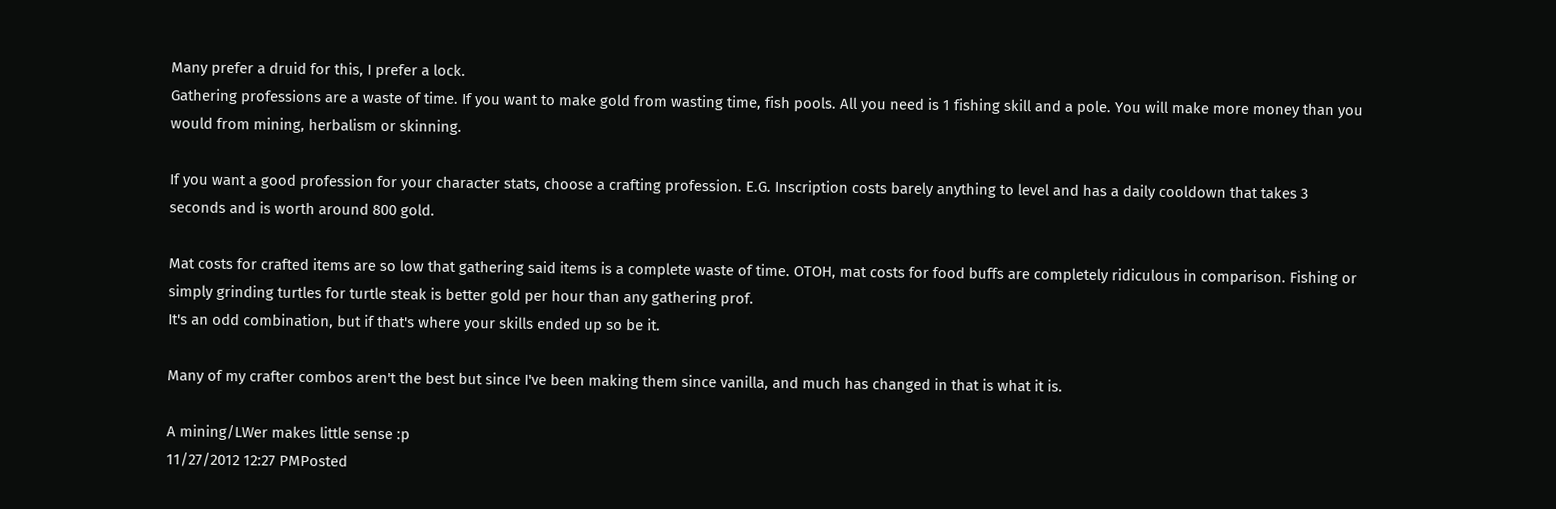Many prefer a druid for this, I prefer a lock.
Gathering professions are a waste of time. If you want to make gold from wasting time, fish pools. All you need is 1 fishing skill and a pole. You will make more money than you would from mining, herbalism or skinning.

If you want a good profession for your character stats, choose a crafting profession. E.G. Inscription costs barely anything to level and has a daily cooldown that takes 3 seconds and is worth around 800 gold.

Mat costs for crafted items are so low that gathering said items is a complete waste of time. OTOH, mat costs for food buffs are completely ridiculous in comparison. Fishing or simply grinding turtles for turtle steak is better gold per hour than any gathering prof.
It's an odd combination, but if that's where your skills ended up so be it.

Many of my crafter combos aren't the best but since I've been making them since vanilla, and much has changed in that is what it is.

A mining/LWer makes little sense :p
11/27/2012 12:27 PMPosted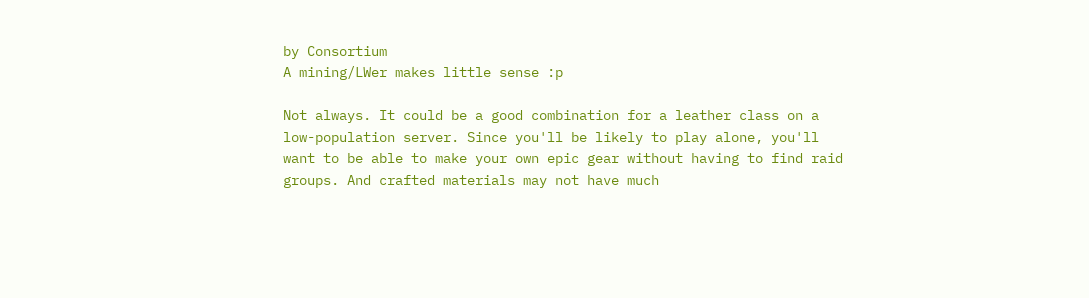by Consortium
A mining/LWer makes little sense :p

Not always. It could be a good combination for a leather class on a low-population server. Since you'll be likely to play alone, you'll want to be able to make your own epic gear without having to find raid groups. And crafted materials may not have much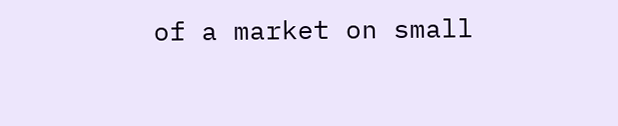of a market on small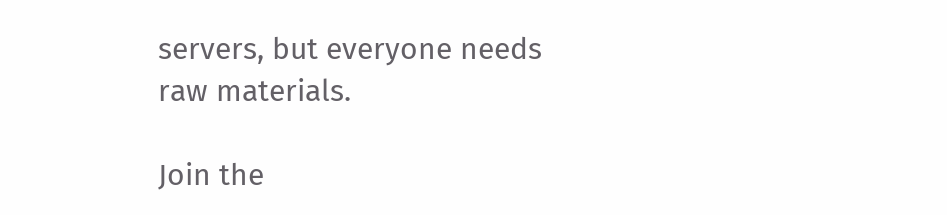servers, but everyone needs raw materials.

Join the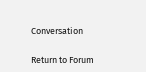Conversation

Return to Forum